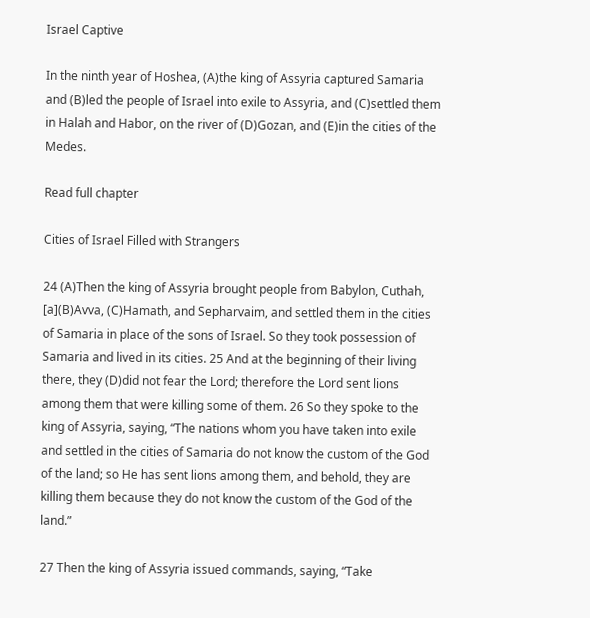Israel Captive

In the ninth year of Hoshea, (A)the king of Assyria captured Samaria and (B)led the people of Israel into exile to Assyria, and (C)settled them in Halah and Habor, on the river of (D)Gozan, and (E)in the cities of the Medes.

Read full chapter

Cities of Israel Filled with Strangers

24 (A)Then the king of Assyria brought people from Babylon, Cuthah, [a](B)Avva, (C)Hamath, and Sepharvaim, and settled them in the cities of Samaria in place of the sons of Israel. So they took possession of Samaria and lived in its cities. 25 And at the beginning of their living there, they (D)did not fear the Lord; therefore the Lord sent lions among them that were killing some of them. 26 So they spoke to the king of Assyria, saying, “The nations whom you have taken into exile and settled in the cities of Samaria do not know the custom of the God of the land; so He has sent lions among them, and behold, they are killing them because they do not know the custom of the God of the land.”

27 Then the king of Assyria issued commands, saying, “Take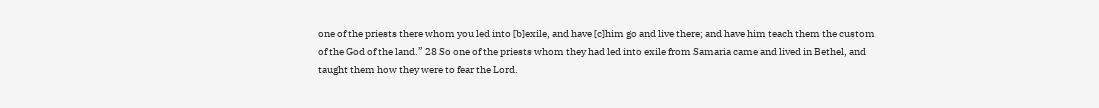one of the priests there whom you led into [b]exile, and have [c]him go and live there; and have him teach them the custom of the God of the land.” 28 So one of the priests whom they had led into exile from Samaria came and lived in Bethel, and taught them how they were to fear the Lord.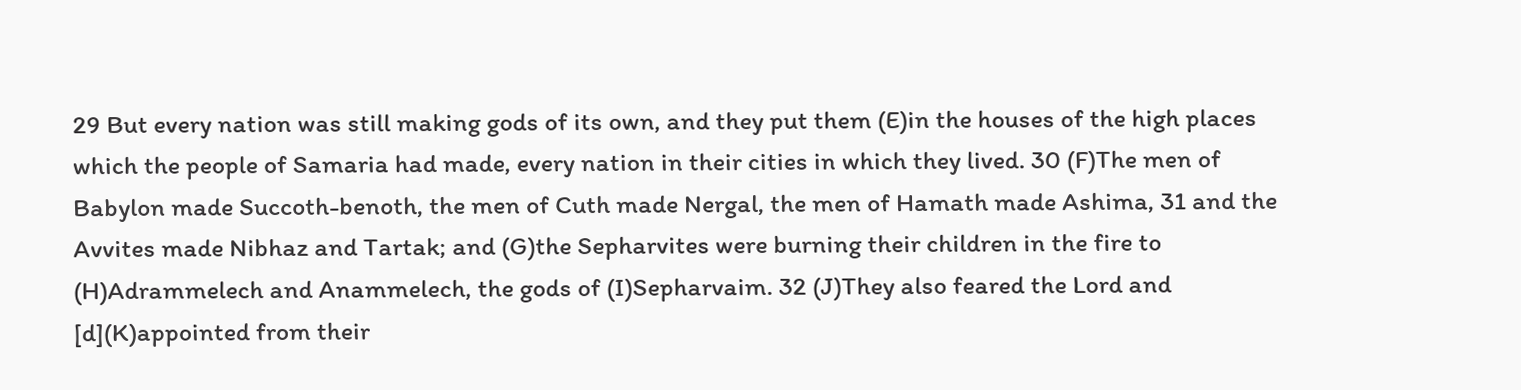29 But every nation was still making gods of its own, and they put them (E)in the houses of the high places which the people of Samaria had made, every nation in their cities in which they lived. 30 (F)The men of Babylon made Succoth-benoth, the men of Cuth made Nergal, the men of Hamath made Ashima, 31 and the Avvites made Nibhaz and Tartak; and (G)the Sepharvites were burning their children in the fire to (H)Adrammelech and Anammelech, the gods of (I)Sepharvaim. 32 (J)They also feared the Lord and [d](K)appointed from their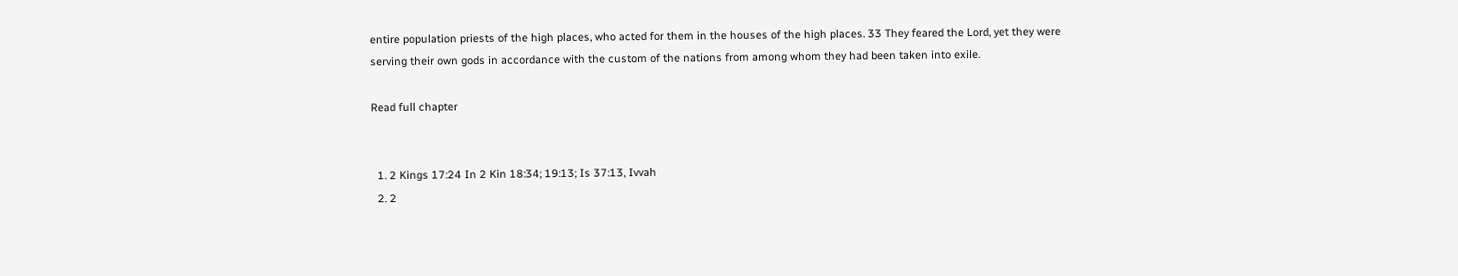entire population priests of the high places, who acted for them in the houses of the high places. 33 They feared the Lord, yet they were serving their own gods in accordance with the custom of the nations from among whom they had been taken into exile.

Read full chapter


  1. 2 Kings 17:24 In 2 Kin 18:34; 19:13; Is 37:13, Ivvah
  2. 2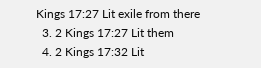Kings 17:27 Lit exile from there
  3. 2 Kings 17:27 Lit them
  4. 2 Kings 17:32 Lit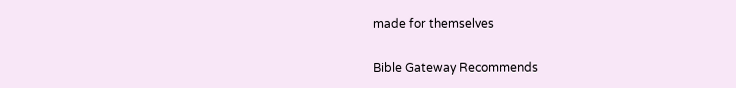made for themselves

Bible Gateway Recommends